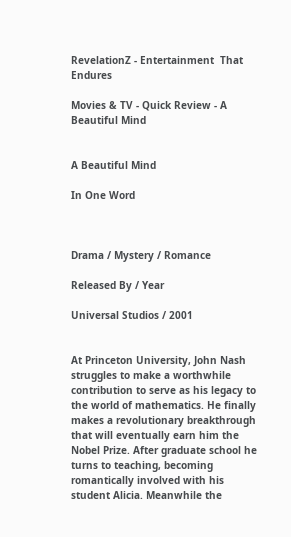RevelationZ - Entertainment  That  Endures

Movies & TV - Quick Review - A Beautiful Mind


A Beautiful Mind

In One Word



Drama / Mystery / Romance

Released By / Year

Universal Studios / 2001


At Princeton University, John Nash struggles to make a worthwhile contribution to serve as his legacy to the world of mathematics. He finally makes a revolutionary breakthrough that will eventually earn him the Nobel Prize. After graduate school he turns to teaching, becoming romantically involved with his student Alicia. Meanwhile the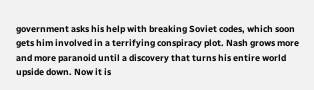government asks his help with breaking Soviet codes, which soon gets him involved in a terrifying conspiracy plot. Nash grows more and more paranoid until a discovery that turns his entire world upside down. Now it is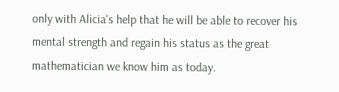only with Alicia's help that he will be able to recover his mental strength and regain his status as the great mathematician we know him as today.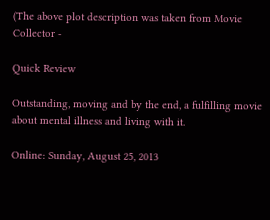(The above plot description was taken from Movie Collector -

Quick Review

Outstanding, moving and by the end, a fulfilling movie about mental illness and living with it.

Online: Sunday, August 25, 2013